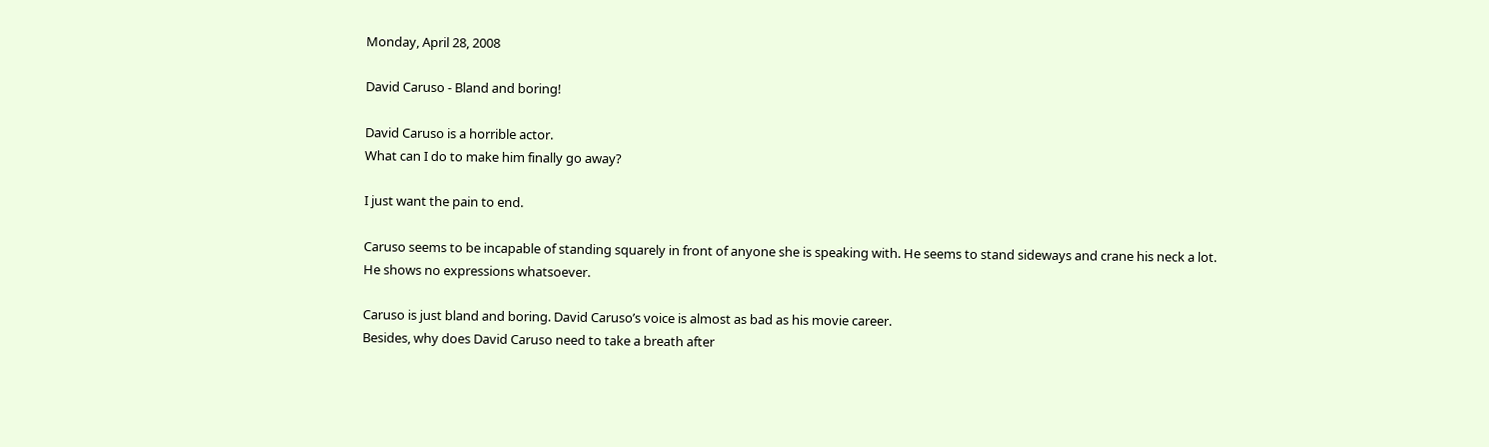Monday, April 28, 2008

David Caruso - Bland and boring!

David Caruso is a horrible actor.
What can I do to make him finally go away?

I just want the pain to end.

Caruso seems to be incapable of standing squarely in front of anyone she is speaking with. He seems to stand sideways and crane his neck a lot.
He shows no expressions whatsoever.

Caruso is just bland and boring. David Caruso’s voice is almost as bad as his movie career.
Besides, why does David Caruso need to take a breath after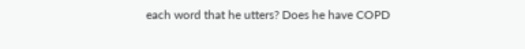each word that he utters? Does he have COPD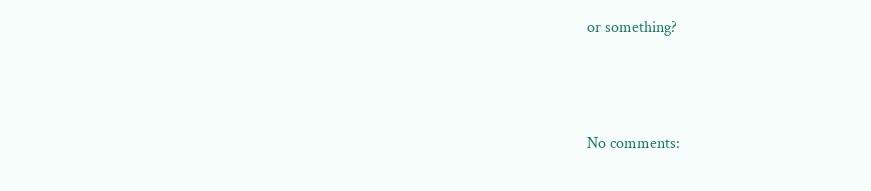or something?



No comments: